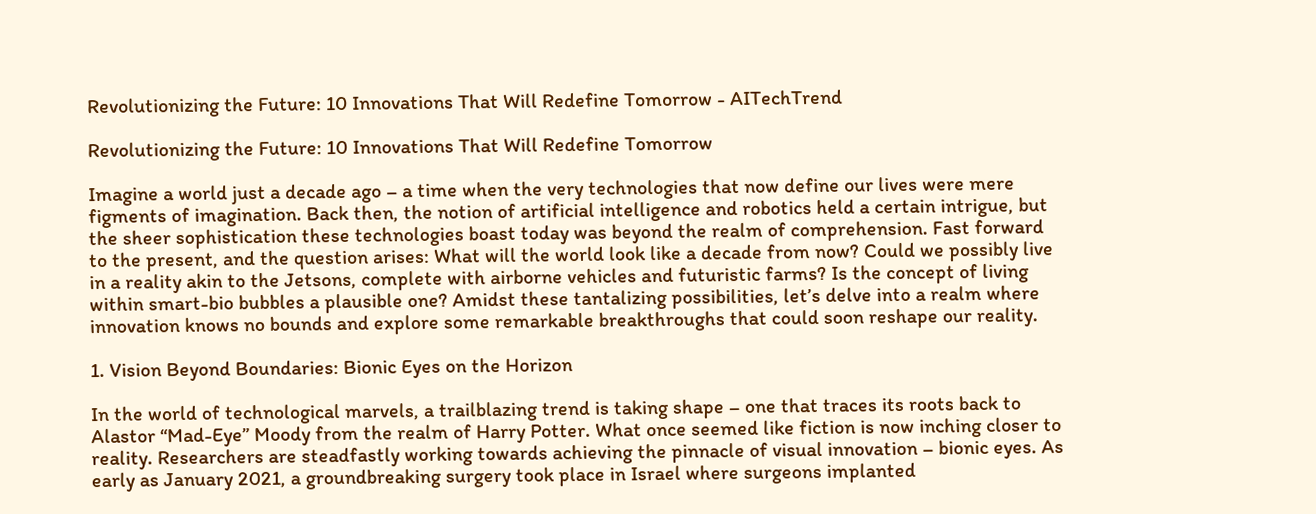Revolutionizing the Future: 10 Innovations That Will Redefine Tomorrow - AITechTrend

Revolutionizing the Future: 10 Innovations That Will Redefine Tomorrow

Imagine a world just a decade ago – a time when the very technologies that now define our lives were mere figments of imagination. Back then, the notion of artificial intelligence and robotics held a certain intrigue, but the sheer sophistication these technologies boast today was beyond the realm of comprehension. Fast forward to the present, and the question arises: What will the world look like a decade from now? Could we possibly live in a reality akin to the Jetsons, complete with airborne vehicles and futuristic farms? Is the concept of living within smart-bio bubbles a plausible one? Amidst these tantalizing possibilities, let’s delve into a realm where innovation knows no bounds and explore some remarkable breakthroughs that could soon reshape our reality.

1. Vision Beyond Boundaries: Bionic Eyes on the Horizon

In the world of technological marvels, a trailblazing trend is taking shape – one that traces its roots back to Alastor “Mad-Eye” Moody from the realm of Harry Potter. What once seemed like fiction is now inching closer to reality. Researchers are steadfastly working towards achieving the pinnacle of visual innovation – bionic eyes. As early as January 2021, a groundbreaking surgery took place in Israel where surgeons implanted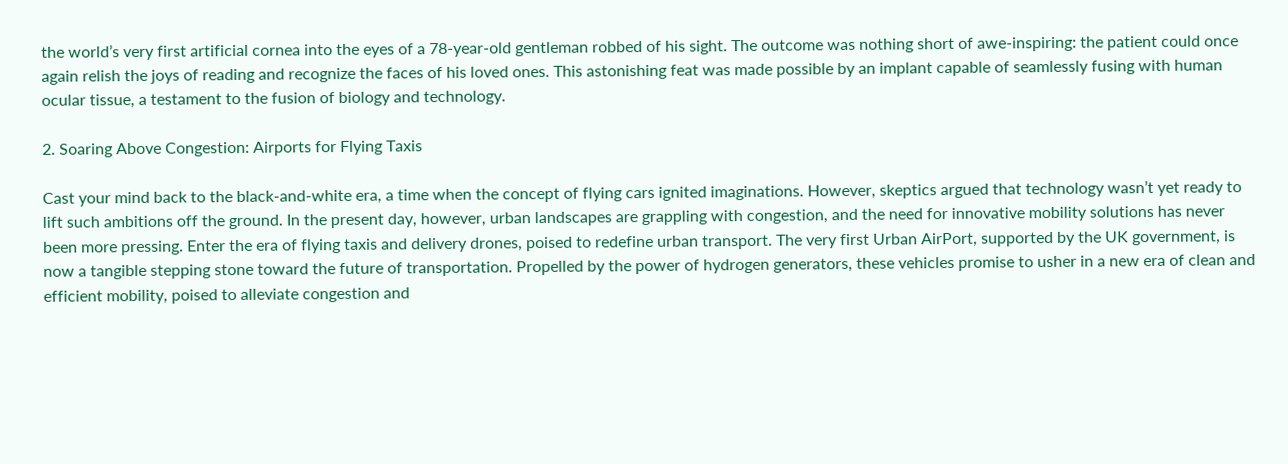the world’s very first artificial cornea into the eyes of a 78-year-old gentleman robbed of his sight. The outcome was nothing short of awe-inspiring: the patient could once again relish the joys of reading and recognize the faces of his loved ones. This astonishing feat was made possible by an implant capable of seamlessly fusing with human ocular tissue, a testament to the fusion of biology and technology.

2. Soaring Above Congestion: Airports for Flying Taxis

Cast your mind back to the black-and-white era, a time when the concept of flying cars ignited imaginations. However, skeptics argued that technology wasn’t yet ready to lift such ambitions off the ground. In the present day, however, urban landscapes are grappling with congestion, and the need for innovative mobility solutions has never been more pressing. Enter the era of flying taxis and delivery drones, poised to redefine urban transport. The very first Urban AirPort, supported by the UK government, is now a tangible stepping stone toward the future of transportation. Propelled by the power of hydrogen generators, these vehicles promise to usher in a new era of clean and efficient mobility, poised to alleviate congestion and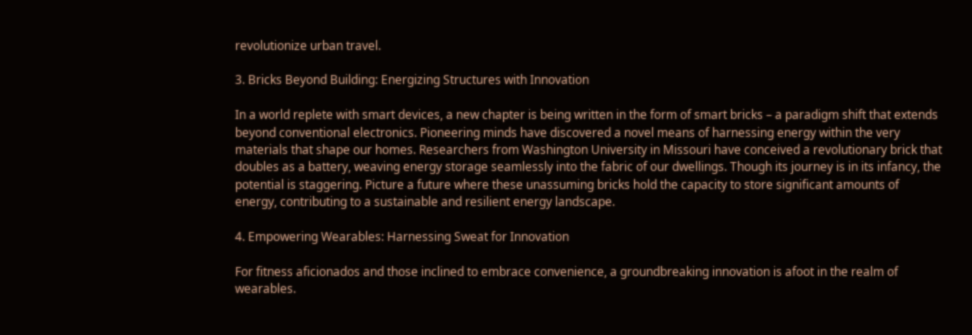revolutionize urban travel.

3. Bricks Beyond Building: Energizing Structures with Innovation

In a world replete with smart devices, a new chapter is being written in the form of smart bricks – a paradigm shift that extends beyond conventional electronics. Pioneering minds have discovered a novel means of harnessing energy within the very materials that shape our homes. Researchers from Washington University in Missouri have conceived a revolutionary brick that doubles as a battery, weaving energy storage seamlessly into the fabric of our dwellings. Though its journey is in its infancy, the potential is staggering. Picture a future where these unassuming bricks hold the capacity to store significant amounts of energy, contributing to a sustainable and resilient energy landscape.

4. Empowering Wearables: Harnessing Sweat for Innovation

For fitness aficionados and those inclined to embrace convenience, a groundbreaking innovation is afoot in the realm of wearables.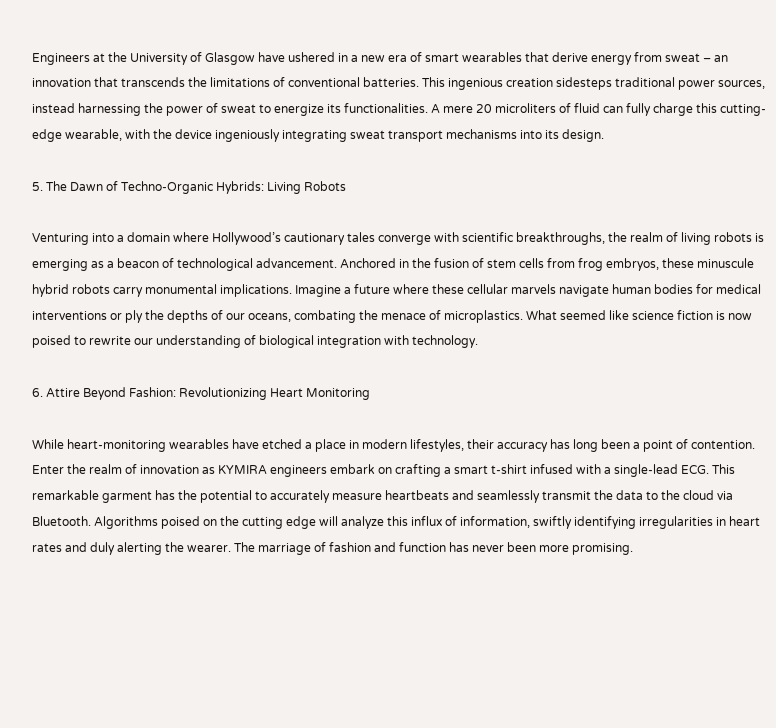Engineers at the University of Glasgow have ushered in a new era of smart wearables that derive energy from sweat – an innovation that transcends the limitations of conventional batteries. This ingenious creation sidesteps traditional power sources, instead harnessing the power of sweat to energize its functionalities. A mere 20 microliters of fluid can fully charge this cutting-edge wearable, with the device ingeniously integrating sweat transport mechanisms into its design.

5. The Dawn of Techno-Organic Hybrids: Living Robots

Venturing into a domain where Hollywood’s cautionary tales converge with scientific breakthroughs, the realm of living robots is emerging as a beacon of technological advancement. Anchored in the fusion of stem cells from frog embryos, these minuscule hybrid robots carry monumental implications. Imagine a future where these cellular marvels navigate human bodies for medical interventions or ply the depths of our oceans, combating the menace of microplastics. What seemed like science fiction is now poised to rewrite our understanding of biological integration with technology.

6. Attire Beyond Fashion: Revolutionizing Heart Monitoring

While heart-monitoring wearables have etched a place in modern lifestyles, their accuracy has long been a point of contention. Enter the realm of innovation as KYMIRA engineers embark on crafting a smart t-shirt infused with a single-lead ECG. This remarkable garment has the potential to accurately measure heartbeats and seamlessly transmit the data to the cloud via Bluetooth. Algorithms poised on the cutting edge will analyze this influx of information, swiftly identifying irregularities in heart rates and duly alerting the wearer. The marriage of fashion and function has never been more promising.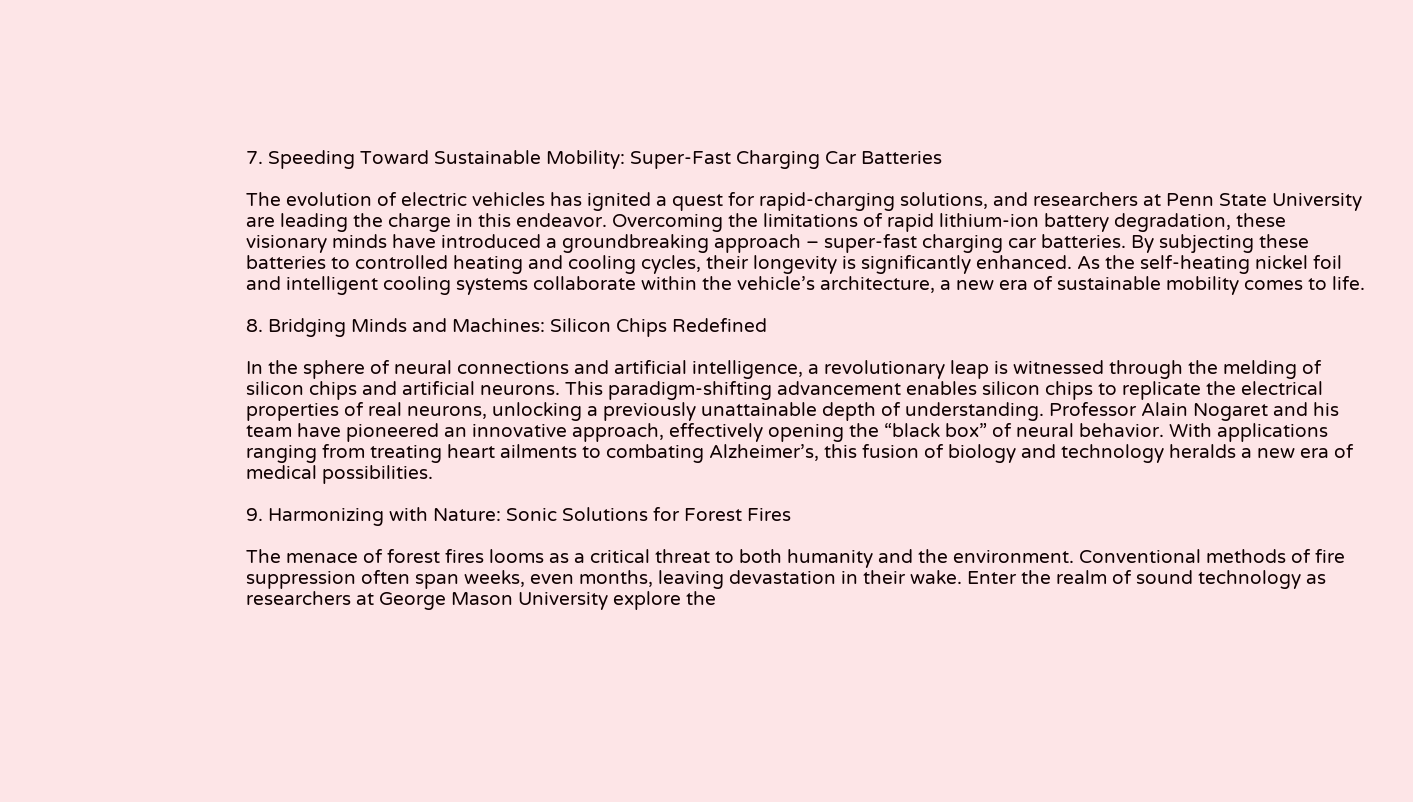7. Speeding Toward Sustainable Mobility: Super-Fast Charging Car Batteries

The evolution of electric vehicles has ignited a quest for rapid-charging solutions, and researchers at Penn State University are leading the charge in this endeavor. Overcoming the limitations of rapid lithium-ion battery degradation, these visionary minds have introduced a groundbreaking approach – super-fast charging car batteries. By subjecting these batteries to controlled heating and cooling cycles, their longevity is significantly enhanced. As the self-heating nickel foil and intelligent cooling systems collaborate within the vehicle’s architecture, a new era of sustainable mobility comes to life.

8. Bridging Minds and Machines: Silicon Chips Redefined

In the sphere of neural connections and artificial intelligence, a revolutionary leap is witnessed through the melding of silicon chips and artificial neurons. This paradigm-shifting advancement enables silicon chips to replicate the electrical properties of real neurons, unlocking a previously unattainable depth of understanding. Professor Alain Nogaret and his team have pioneered an innovative approach, effectively opening the “black box” of neural behavior. With applications ranging from treating heart ailments to combating Alzheimer’s, this fusion of biology and technology heralds a new era of medical possibilities.

9. Harmonizing with Nature: Sonic Solutions for Forest Fires

The menace of forest fires looms as a critical threat to both humanity and the environment. Conventional methods of fire suppression often span weeks, even months, leaving devastation in their wake. Enter the realm of sound technology as researchers at George Mason University explore the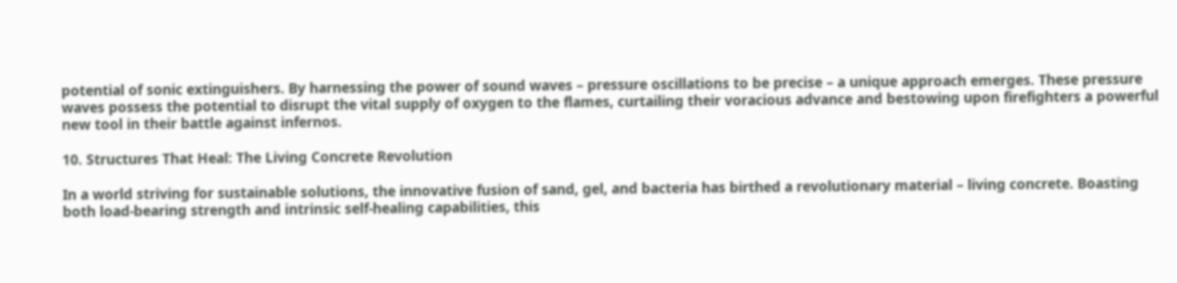potential of sonic extinguishers. By harnessing the power of sound waves – pressure oscillations to be precise – a unique approach emerges. These pressure waves possess the potential to disrupt the vital supply of oxygen to the flames, curtailing their voracious advance and bestowing upon firefighters a powerful new tool in their battle against infernos.

10. Structures That Heal: The Living Concrete Revolution

In a world striving for sustainable solutions, the innovative fusion of sand, gel, and bacteria has birthed a revolutionary material – living concrete. Boasting both load-bearing strength and intrinsic self-healing capabilities, this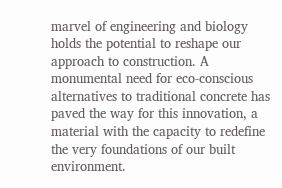marvel of engineering and biology holds the potential to reshape our approach to construction. A monumental need for eco-conscious alternatives to traditional concrete has paved the way for this innovation, a material with the capacity to redefine the very foundations of our built environment.